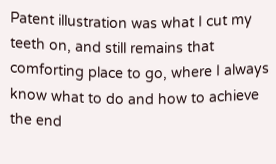Patent illustration was what I cut my teeth on, and still remains that comforting place to go, where I always know what to do and how to achieve the end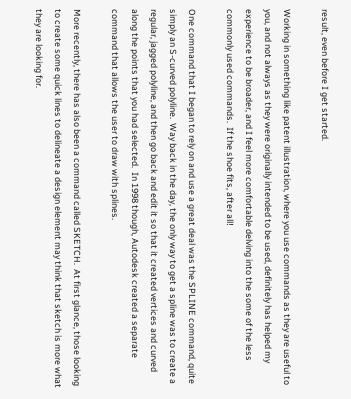result, even before I get started.

Working in something like patent illustration, where you use commands as they are useful to you, and not always as they were originally intended to be used, definitely has helped my experience to be broader, and I feel more comfortable delving into the some of the less commonly used commands.  If the shoe fits, after all!

One command that I began to rely on and use a great deal was the SPLINE command, quite simply an S-curved polyline.  Way back in the day, the only way to get a spline was to create a regular, jagged polyline, and then go back and edit it so that it created vertices and curved along the points that you had selected.  In 1998 though, Autodesk created a separate command that allows the user to draw with splines.

More recently, there has also been a command called SKETCH.  At first glance, those looking to create some quick lines to delineate a design element may think that sketch is more what they are looking for.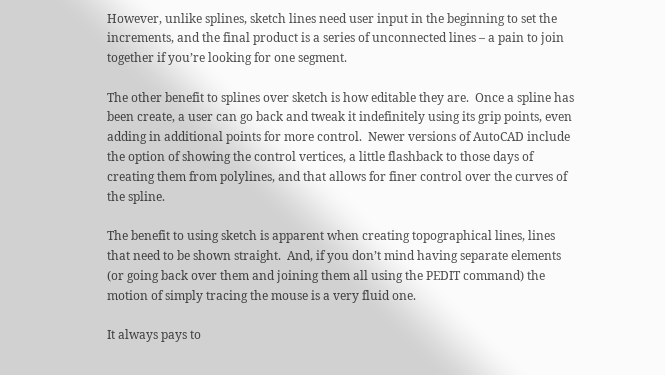However, unlike splines, sketch lines need user input in the beginning to set the increments, and the final product is a series of unconnected lines – a pain to join together if you’re looking for one segment.

The other benefit to splines over sketch is how editable they are.  Once a spline has been create, a user can go back and tweak it indefinitely using its grip points, even adding in additional points for more control.  Newer versions of AutoCAD include the option of showing the control vertices, a little flashback to those days of creating them from polylines, and that allows for finer control over the curves of the spline.

The benefit to using sketch is apparent when creating topographical lines, lines that need to be shown straight.  And, if you don’t mind having separate elements (or going back over them and joining them all using the PEDIT command) the motion of simply tracing the mouse is a very fluid one.

It always pays to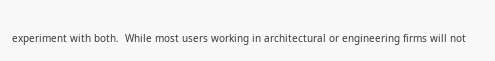experiment with both.  While most users working in architectural or engineering firms will not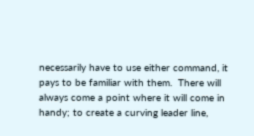necessarily have to use either command, it pays to be familiar with them.  There will always come a point where it will come in handy; to create a curving leader line,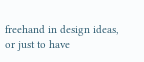freehand in design ideas, or just to have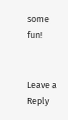some fun!


Leave a Reply